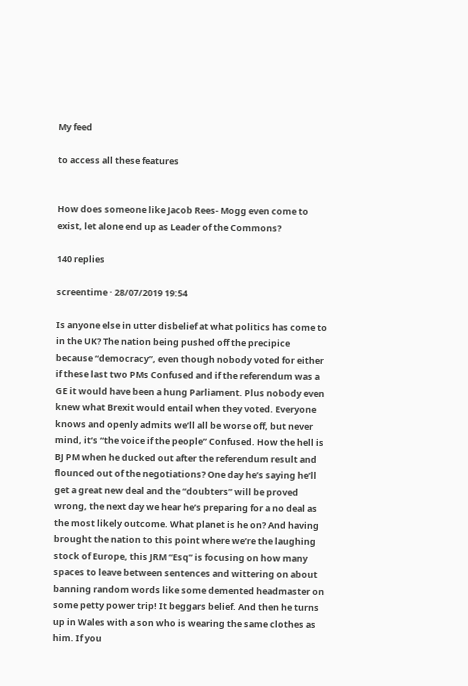My feed

to access all these features


How does someone like Jacob Rees- Mogg even come to exist, let alone end up as Leader of the Commons?

140 replies

screentime · 28/07/2019 19:54

Is anyone else in utter disbelief at what politics has come to in the UK? The nation being pushed off the precipice because “democracy”, even though nobody voted for either if these last two PMs Confused and if the referendum was a GE it would have been a hung Parliament. Plus nobody even knew what Brexit would entail when they voted. Everyone knows and openly admits we’ll all be worse off, but never mind, it’s “the voice if the people” Confused. How the hell is BJ PM when he ducked out after the referendum result and flounced out of the negotiations? One day he’s saying he’ll get a great new deal and the “doubters” will be proved wrong, the next day we hear he’s preparing for a no deal as the most likely outcome. What planet is he on? And having brought the nation to this point where we’re the laughing stock of Europe, this JRM “Esq” is focusing on how many spaces to leave between sentences and wittering on about banning random words like some demented headmaster on some petty power trip! It beggars belief. And then he turns up in Wales with a son who is wearing the same clothes as him. If you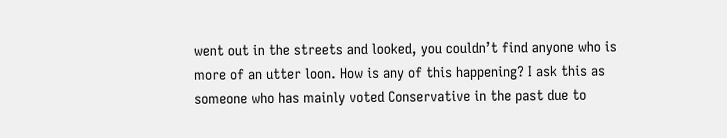went out in the streets and looked, you couldn’t find anyone who is more of an utter loon. How is any of this happening? I ask this as someone who has mainly voted Conservative in the past due to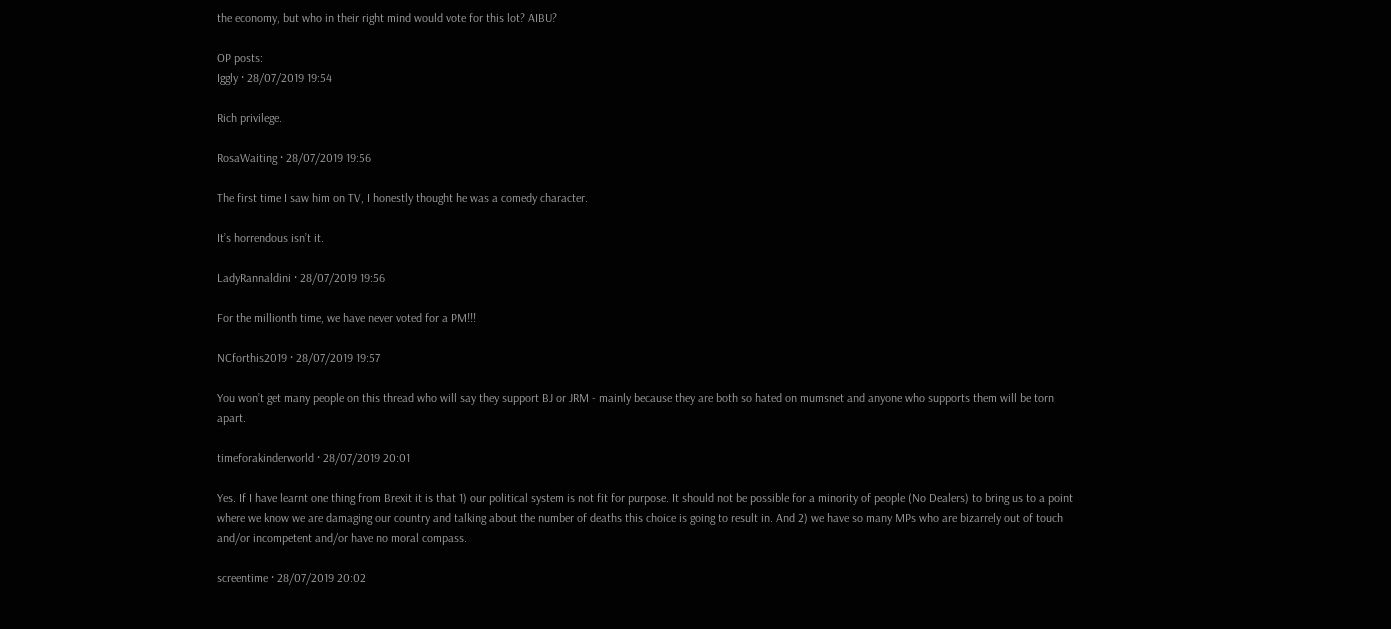the economy, but who in their right mind would vote for this lot? AIBU?

OP posts:
Iggly · 28/07/2019 19:54

Rich privilege.

RosaWaiting · 28/07/2019 19:56

The first time I saw him on TV, I honestly thought he was a comedy character.

It’s horrendous isn’t it.

LadyRannaldini · 28/07/2019 19:56

For the millionth time, we have never voted for a PM!!!

NCforthis2019 · 28/07/2019 19:57

You won’t get many people on this thread who will say they support BJ or JRM - mainly because they are both so hated on mumsnet and anyone who supports them will be torn apart.

timeforakinderworld · 28/07/2019 20:01

Yes. If I have learnt one thing from Brexit it is that 1) our political system is not fit for purpose. It should not be possible for a minority of people (No Dealers) to bring us to a point where we know we are damaging our country and talking about the number of deaths this choice is going to result in. And 2) we have so many MPs who are bizarrely out of touch and/or incompetent and/or have no moral compass.

screentime · 28/07/2019 20:02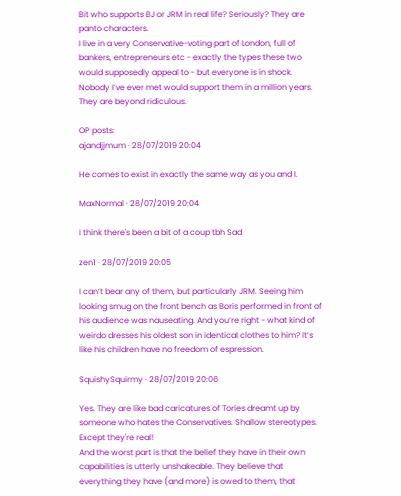Bit who supports BJ or JRM in real life? Seriously? They are panto characters.
I live in a very Conservative-voting part of London, full of bankers, entrepreneurs etc - exactly the types these two would supposedly appeal to - but everyone is in shock. Nobody I’ve ever met would support them in a million years. They are beyond ridiculous.

OP posts:
ajandjjmum · 28/07/2019 20:04

He comes to exist in exactly the same way as you and I.

MaxNormal · 28/07/2019 20:04

I think there's been a bit of a coup tbh Sad

zen1 · 28/07/2019 20:05

I can’t bear any of them, but particularly JRM. Seeing him looking smug on the front bench as Boris performed in front of his audience was nauseating. And you’re right - what kind of weirdo dresses his oldest son in identical clothes to him? It’s like his children have no freedom of espression.

SquishySquirmy · 28/07/2019 20:06

Yes. They are like bad caricatures of Tories dreamt up by someone who hates the Conservatives. Shallow stereotypes. Except they're real!
And the worst part is that the belief they have in their own capabilities is utterly unshakeable. They believe that everything they have (and more) is owed to them, that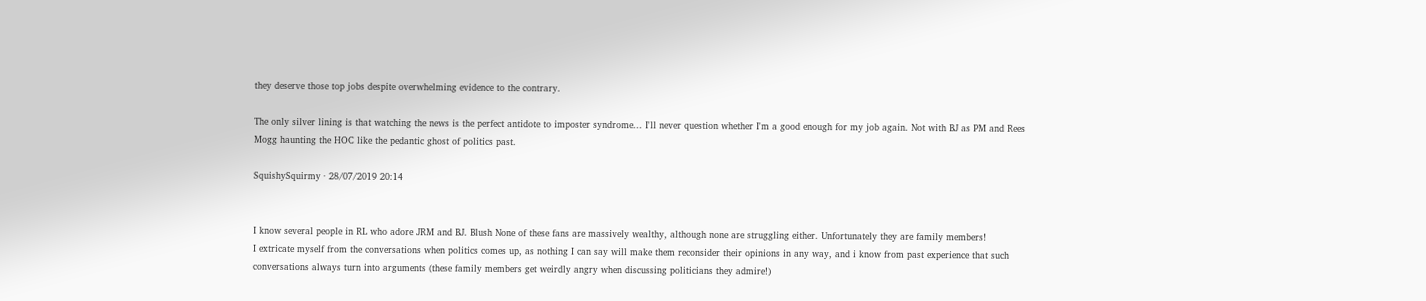they deserve those top jobs despite overwhelming evidence to the contrary.

The only silver lining is that watching the news is the perfect antidote to imposter syndrome... I'll never question whether I'm a good enough for my job again. Not with BJ as PM and Rees Mogg haunting the HOC like the pedantic ghost of politics past.

SquishySquirmy · 28/07/2019 20:14


I know several people in RL who adore JRM and BJ. Blush None of these fans are massively wealthy, although none are struggling either. Unfortunately they are family members!
I extricate myself from the conversations when politics comes up, as nothing I can say will make them reconsider their opinions in any way, and i know from past experience that such conversations always turn into arguments (these family members get weirdly angry when discussing politicians they admire!)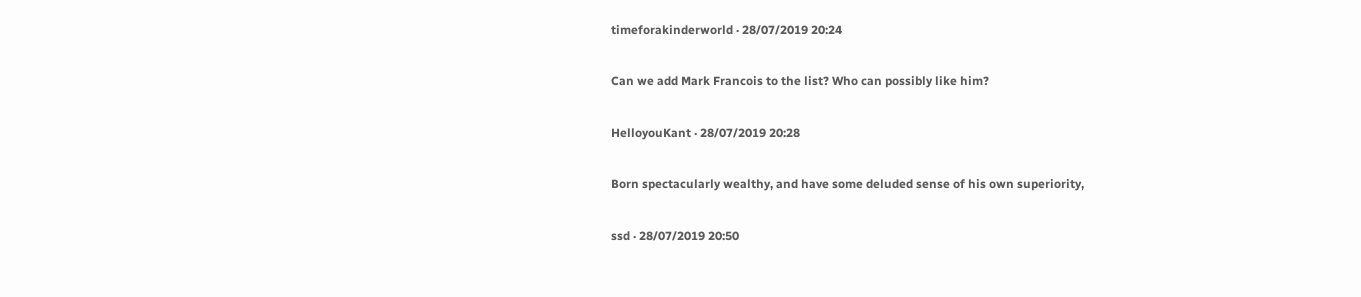timeforakinderworld · 28/07/2019 20:24

Can we add Mark Francois to the list? Who can possibly like him?

HelloyouKant · 28/07/2019 20:28

Born spectacularly wealthy, and have some deluded sense of his own superiority,

ssd · 28/07/2019 20:50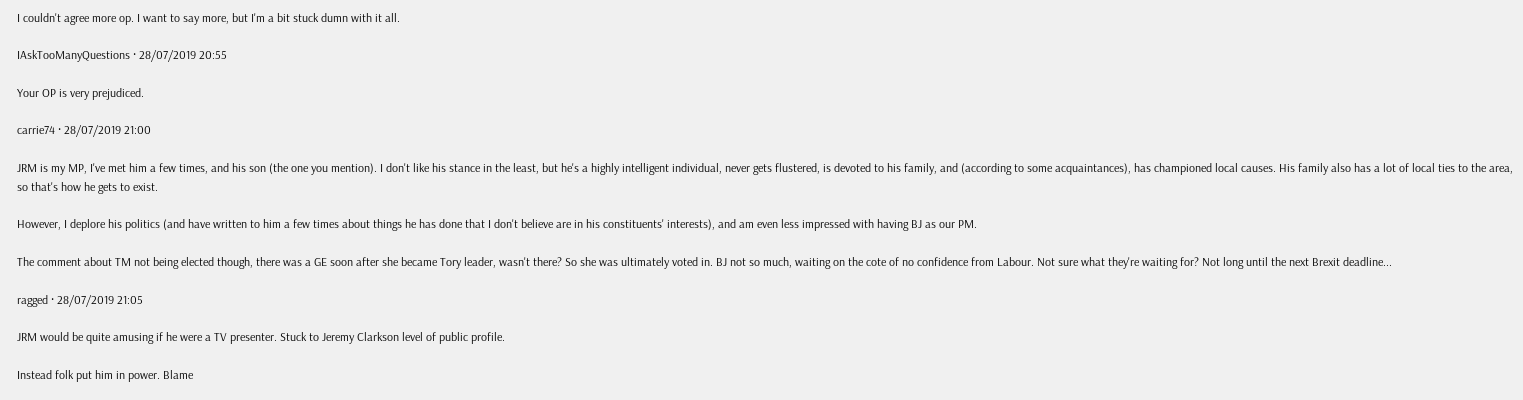I couldn't agree more op. I want to say more, but I'm a bit stuck dumn with it all.

IAskTooManyQuestions · 28/07/2019 20:55

Your OP is very prejudiced.

carrie74 · 28/07/2019 21:00

JRM is my MP, I've met him a few times, and his son (the one you mention). I don't like his stance in the least, but he's a highly intelligent individual, never gets flustered, is devoted to his family, and (according to some acquaintances), has championed local causes. His family also has a lot of local ties to the area, so that's how he gets to exist.

However, I deplore his politics (and have written to him a few times about things he has done that I don't believe are in his constituents' interests), and am even less impressed with having BJ as our PM.

The comment about TM not being elected though, there was a GE soon after she became Tory leader, wasn't there? So she was ultimately voted in. BJ not so much, waiting on the cote of no confidence from Labour. Not sure what they're waiting for? Not long until the next Brexit deadline...

ragged · 28/07/2019 21:05

JRM would be quite amusing if he were a TV presenter. Stuck to Jeremy Clarkson level of public profile.

Instead folk put him in power. Blame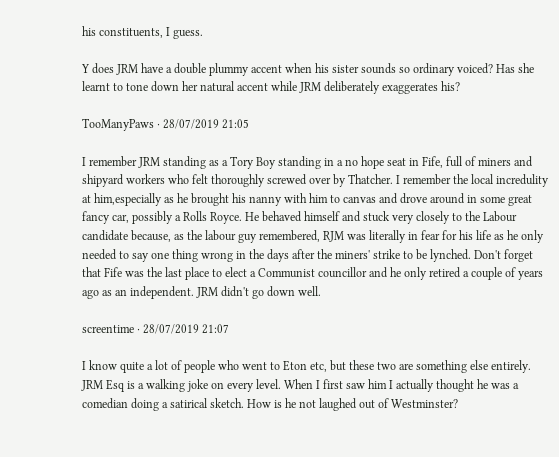his constituents, I guess.

Y does JRM have a double plummy accent when his sister sounds so ordinary voiced? Has she learnt to tone down her natural accent while JRM deliberately exaggerates his?

TooManyPaws · 28/07/2019 21:05

I remember JRM standing as a Tory Boy standing in a no hope seat in Fife, full of miners and shipyard workers who felt thoroughly screwed over by Thatcher. I remember the local incredulity at him,especially as he brought his nanny with him to canvas and drove around in some great fancy car, possibly a Rolls Royce. He behaved himself and stuck very closely to the Labour candidate because, as the labour guy remembered, RJM was literally in fear for his life as he only needed to say one thing wrong in the days after the miners' strike to be lynched. Don't forget that Fife was the last place to elect a Communist councillor and he only retired a couple of years ago as an independent. JRM didn't go down well.

screentime · 28/07/2019 21:07

I know quite a lot of people who went to Eton etc, but these two are something else entirely. JRM Esq is a walking joke on every level. When I first saw him I actually thought he was a comedian doing a satirical sketch. How is he not laughed out of Westminster?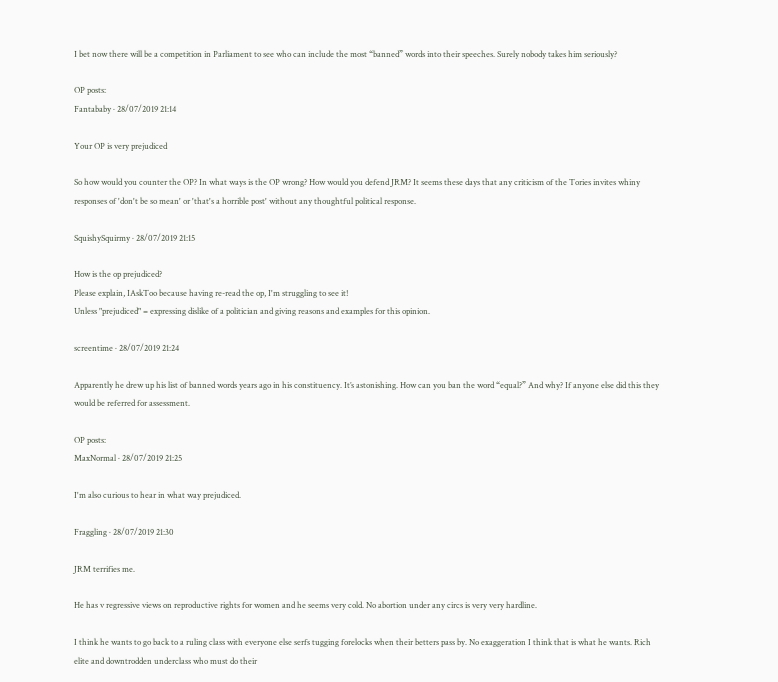I bet now there will be a competition in Parliament to see who can include the most “banned” words into their speeches. Surely nobody takes him seriously?

OP posts:
Fantababy · 28/07/2019 21:14

Your OP is very prejudiced

So how would you counter the OP? In what ways is the OP wrong? How would you defend JRM? It seems these days that any criticism of the Tories invites whiny responses of 'don't be so mean' or 'that's a horrible post' without any thoughtful political response.

SquishySquirmy · 28/07/2019 21:15

How is the op prejudiced?
Please explain, IAskToo because having re-read the op, I'm struggling to see it!
Unless "prejudiced" = expressing dislike of a politician and giving reasons and examples for this opinion.

screentime · 28/07/2019 21:24

Apparently he drew up his list of banned words years ago in his constituency. It’s astonishing. How can you ban the word “equal?” And why? If anyone else did this they would be referred for assessment.

OP posts:
MaxNormal · 28/07/2019 21:25

I'm also curious to hear in what way prejudiced.

Fraggling · 28/07/2019 21:30

JRM terrifies me.

He has v regressive views on reproductive rights for women and he seems very cold. No abortion under any circs is very very hardline.

I think he wants to go back to a ruling class with everyone else serfs tugging forelocks when their betters pass by. No exaggeration I think that is what he wants. Rich elite and downtrodden underclass who must do their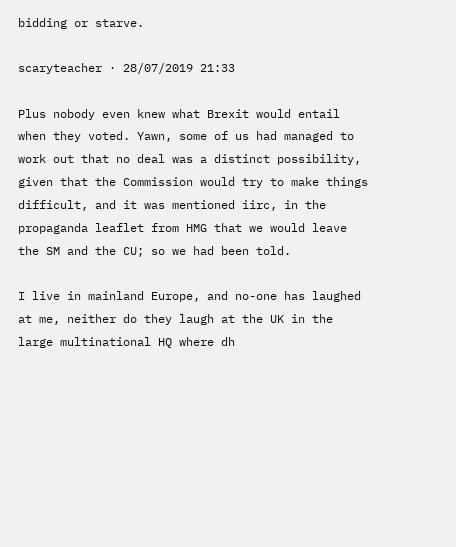bidding or starve.

scaryteacher · 28/07/2019 21:33

Plus nobody even knew what Brexit would entail when they voted. Yawn, some of us had managed to work out that no deal was a distinct possibility, given that the Commission would try to make things difficult, and it was mentioned iirc, in the propaganda leaflet from HMG that we would leave the SM and the CU; so we had been told.

I live in mainland Europe, and no-one has laughed at me, neither do they laugh at the UK in the large multinational HQ where dh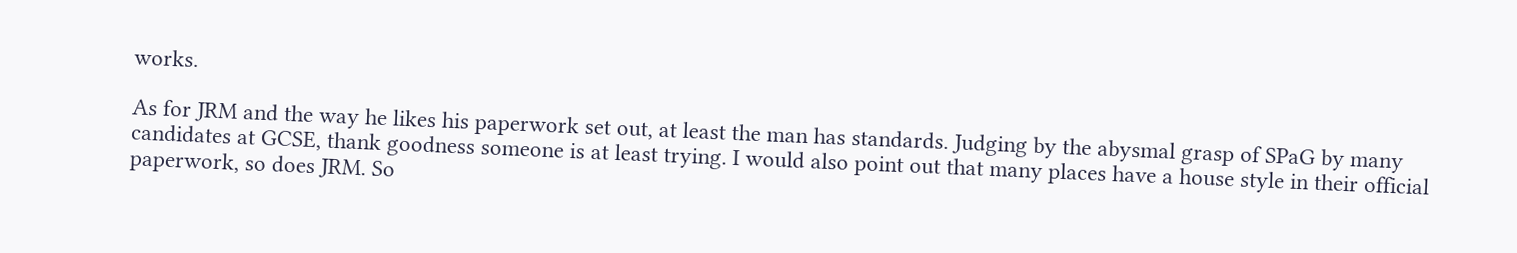works.

As for JRM and the way he likes his paperwork set out, at least the man has standards. Judging by the abysmal grasp of SPaG by many candidates at GCSE, thank goodness someone is at least trying. I would also point out that many places have a house style in their official paperwork, so does JRM. So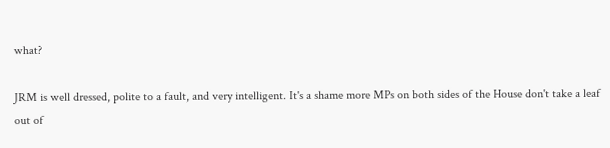what?

JRM is well dressed, polite to a fault, and very intelligent. It's a shame more MPs on both sides of the House don't take a leaf out of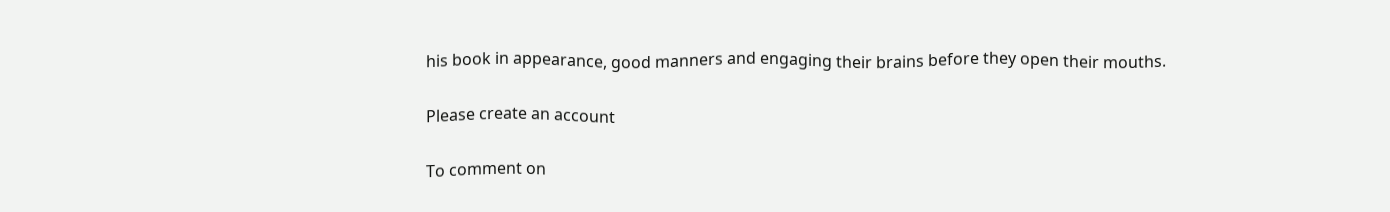his book in appearance, good manners and engaging their brains before they open their mouths.

Please create an account

To comment on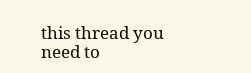this thread you need to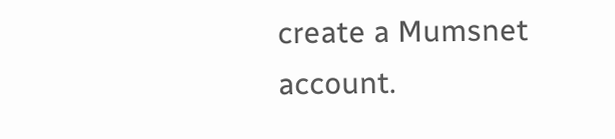create a Mumsnet account.